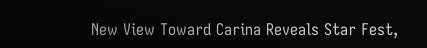New View Toward Carina Reveals Star Fest,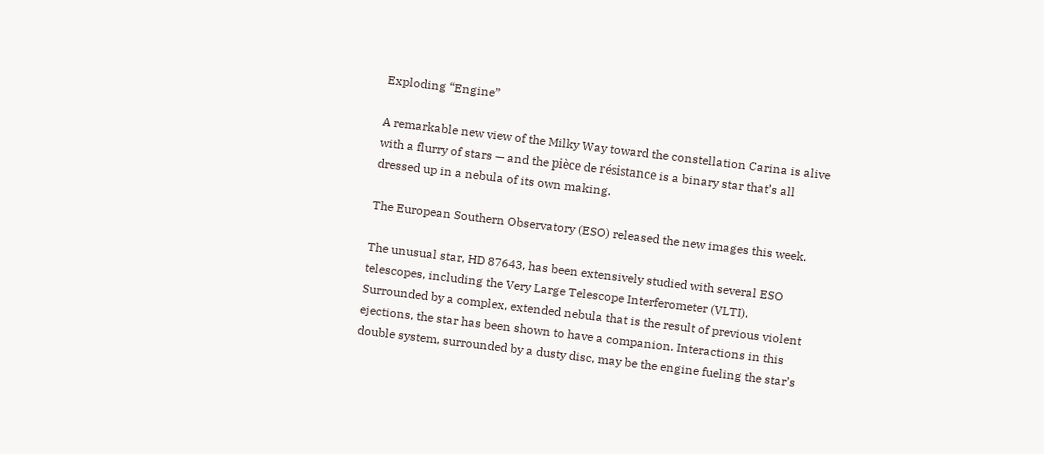Exploding “Engine”

A remarkable new view of the Milky Way toward the constellation Carina is alive with a flurry of stars — and the pièce de résistance is a binary star that’s all dressed up in a nebula of its own making.

The European Southern Observatory (ESO) released the new images this week.

The unusual star, HD 87643, has been extensively studied with several ESO telescopes, including the Very Large Telescope Interferometer (VLTI). Surrounded by a complex, extended nebula that is the result of previous violent ejections, the star has been shown to have a companion. Interactions in this double system, surrounded by a dusty disc, may be the engine fueling the star’s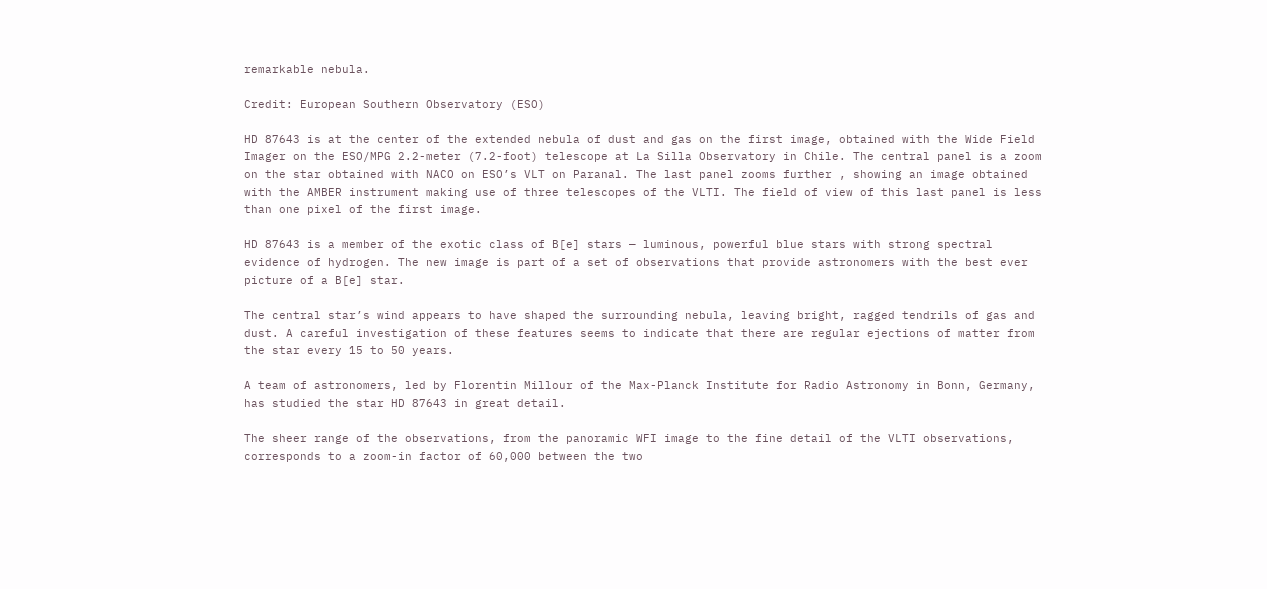remarkable nebula.

Credit: European Southern Observatory (ESO)

HD 87643 is at the center of the extended nebula of dust and gas on the first image, obtained with the Wide Field Imager on the ESO/MPG 2.2-meter (7.2-foot) telescope at La Silla Observatory in Chile. The central panel is a zoom on the star obtained with NACO on ESO’s VLT on Paranal. The last panel zooms further , showing an image obtained with the AMBER instrument making use of three telescopes of the VLTI. The field of view of this last panel is less than one pixel of the first image.

HD 87643 is a member of the exotic class of B[e] stars — luminous, powerful blue stars with strong spectral evidence of hydrogen. The new image is part of a set of observations that provide astronomers with the best ever picture of a B[e] star.

The central star’s wind appears to have shaped the surrounding nebula, leaving bright, ragged tendrils of gas and dust. A careful investigation of these features seems to indicate that there are regular ejections of matter from the star every 15 to 50 years.

A team of astronomers, led by Florentin Millour of the Max-Planck Institute for Radio Astronomy in Bonn, Germany, has studied the star HD 87643 in great detail.

The sheer range of the observations, from the panoramic WFI image to the fine detail of the VLTI observations, corresponds to a zoom-in factor of 60,000 between the two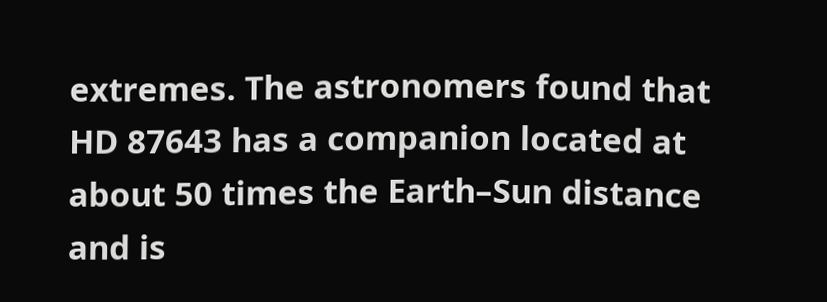extremes. The astronomers found that HD 87643 has a companion located at about 50 times the Earth–Sun distance and is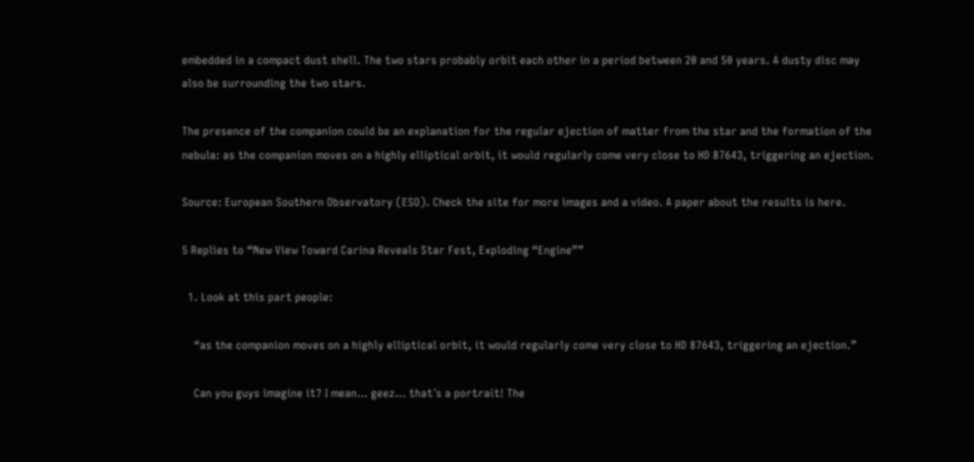embedded in a compact dust shell. The two stars probably orbit each other in a period between 20 and 50 years. A dusty disc may also be surrounding the two stars.

The presence of the companion could be an explanation for the regular ejection of matter from the star and the formation of the nebula: as the companion moves on a highly elliptical orbit, it would regularly come very close to HD 87643, triggering an ejection.

Source: European Southern Observatory (ESO). Check the site for more images and a video. A paper about the results is here.

5 Replies to “New View Toward Carina Reveals Star Fest, Exploding “Engine””

  1. Look at this part people:

    “as the companion moves on a highly elliptical orbit, it would regularly come very close to HD 87643, triggering an ejection.”

    Can you guys imagine it? I mean… geez… that´s a portrait! The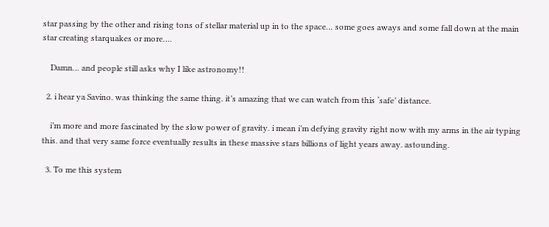star passing by the other and rising tons of stellar material up in to the space… some goes aways and some fall down at the main star creating starquakes or more….

    Damn… and people still asks why I like astronomy!!

  2. i hear ya Savino. was thinking the same thing. it’s amazing that we can watch from this ‘safe’ distance.

    i’m more and more fascinated by the slow power of gravity. i mean i’m defying gravity right now with my arms in the air typing this. and that very same force eventually results in these massive stars billions of light years away. astounding.

  3. To me this system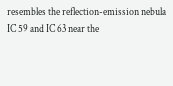resembles the reflection-emission nebula IC 59 and IC 63 near the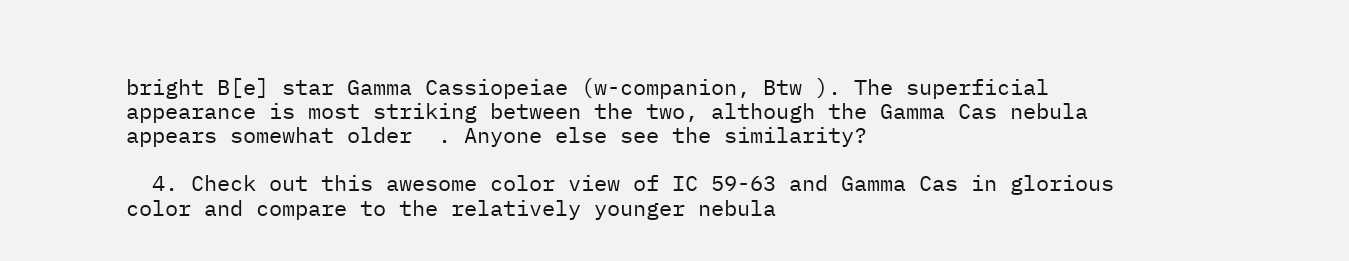bright B[e] star Gamma Cassiopeiae (w-companion, Btw ). The superficial appearance is most striking between the two, although the Gamma Cas nebula appears somewhat older  . Anyone else see the similarity?

  4. Check out this awesome color view of IC 59-63 and Gamma Cas in glorious color and compare to the relatively younger nebula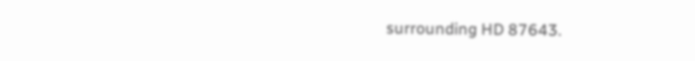surrounding HD 87643.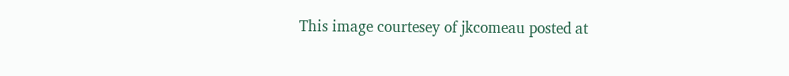This image courtesey of jkcomeau posted at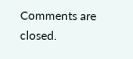Comments are closed.